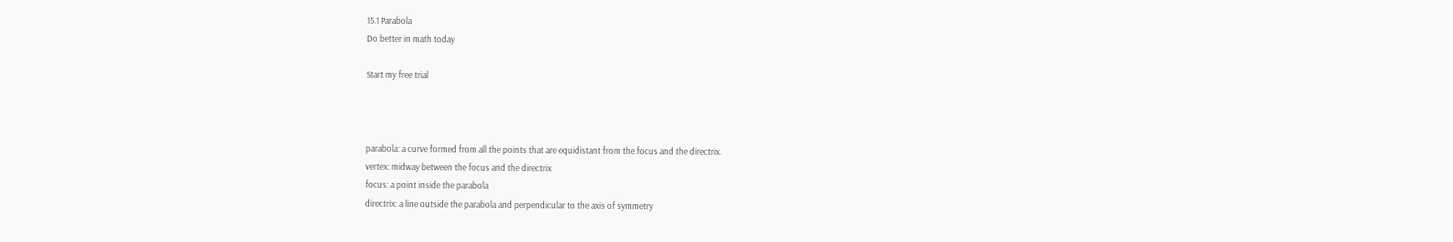15.1 Parabola
Do better in math today

Start my free trial



parabola: a curve formed from all the points that are equidistant from the focus and the directrix.
vertex: midway between the focus and the directrix
focus: a point inside the parabola
directrix: a line outside the parabola and perpendicular to the axis of symmetry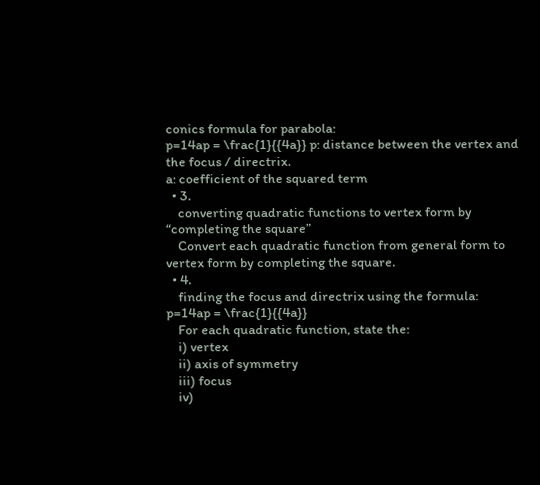conics formula for parabola:
p=14ap = \frac{1}{{4a}} p: distance between the vertex and the focus / directrix.
a: coefficient of the squared term
  • 3.
    converting quadratic functions to vertex form by “completing the square”
    Convert each quadratic function from general form to vertex form by completing the square.
  • 4.
    finding the focus and directrix using the formula: p=14ap = \frac{1}{{4a}}
    For each quadratic function, state the:
    i) vertex
    ii) axis of symmetry
    iii) focus
    iv)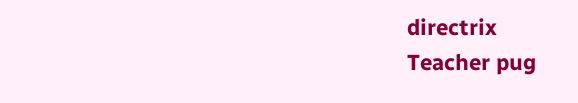directrix
Teacher pug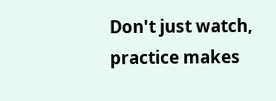Don't just watch, practice makes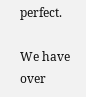perfect.

We have over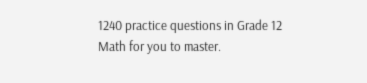1240 practice questions in Grade 12 Math for you to master.